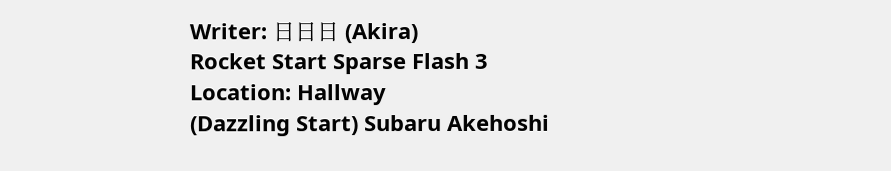Writer: 日日日 (Akira)
Rocket Start Sparse Flash 3
Location: Hallway
(Dazzling Start) Subaru Akehoshi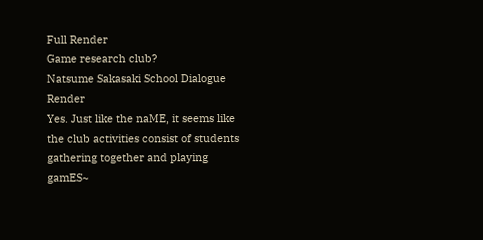Full Render
Game research club?
Natsume Sakasaki School Dialogue Render
Yes. Just like the naME, it seems like the club activities consist of students gathering together and playing gamES~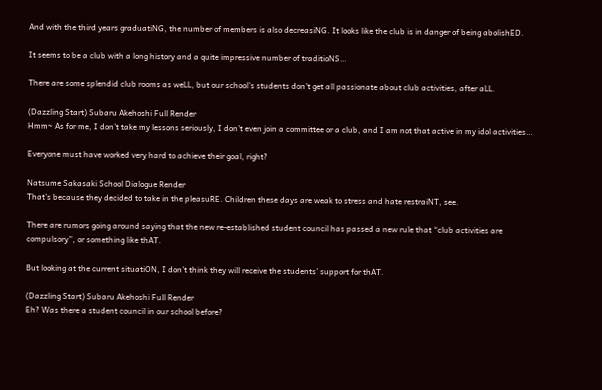And with the third years graduatiNG, the number of members is also decreasiNG. It looks like the club is in danger of being abolishED.

It seems to be a club with a long history and a quite impressive number of traditioNS…

There are some splendid club rooms as weLL, but our school’s students don’t get all passionate about club activities, after aLL.

(Dazzling Start) Subaru Akehoshi Full Render
Hmm~ As for me, I don’t take my lessons seriously, I don’t even join a committee or a club, and I am not that active in my idol activities…

Everyone must have worked very hard to achieve their goal, right?

Natsume Sakasaki School Dialogue Render
That’s because they decided to take in the pleasuRE. Children these days are weak to stress and hate restraiNT, see.

There are rumors going around saying that the new re-established student council has passed a new rule that “club activities are compulsory”, or something like thAT.

But looking at the current situatiON, I don’t think they will receive the students’ support for thAT.

(Dazzling Start) Subaru Akehoshi Full Render
Eh? Was there a student council in our school before?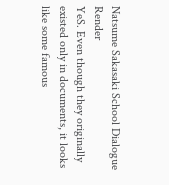Natsume Sakasaki School Dialogue Render
YeS. Even though they originally existed only in documents, it looks like some famous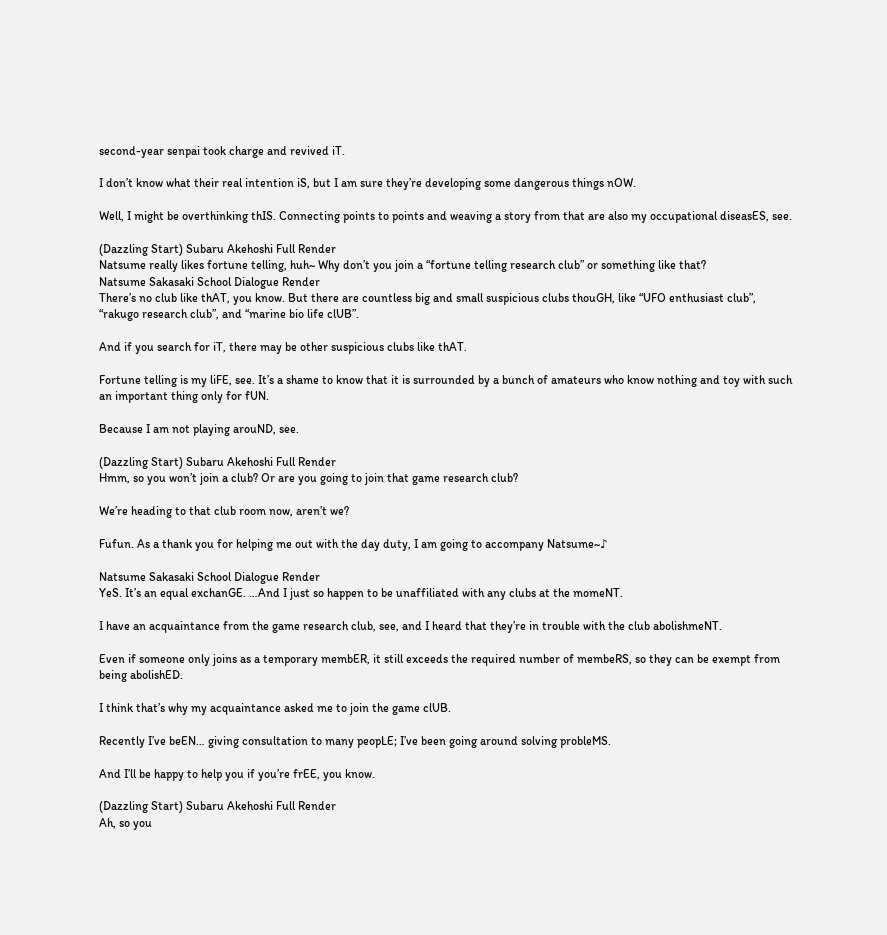second-year senpai took charge and revived iT.

I don’t know what their real intention iS, but I am sure they’re developing some dangerous things nOW.

Well, I might be overthinking thIS. Connecting points to points and weaving a story from that are also my occupational diseasES, see.

(Dazzling Start) Subaru Akehoshi Full Render
Natsume really likes fortune telling, huh~ Why don’t you join a “fortune telling research club” or something like that?
Natsume Sakasaki School Dialogue Render
There’s no club like thAT, you know. But there are countless big and small suspicious clubs thouGH, like “UFO enthusiast club”, “rakugo research club”, and “marine bio life clUB”.

And if you search for iT, there may be other suspicious clubs like thAT.

Fortune telling is my liFE, see. It’s a shame to know that it is surrounded by a bunch of amateurs who know nothing and toy with such an important thing only for fUN.

Because I am not playing arouND, see.

(Dazzling Start) Subaru Akehoshi Full Render
Hmm, so you won’t join a club? Or are you going to join that game research club?

We’re heading to that club room now, aren’t we?

Fufun. As a thank you for helping me out with the day duty, I am going to accompany Natsume~♪

Natsume Sakasaki School Dialogue Render
YeS. It’s an equal exchanGE. …And I just so happen to be unaffiliated with any clubs at the momeNT.

I have an acquaintance from the game research club, see, and I heard that they’re in trouble with the club abolishmeNT.

Even if someone only joins as a temporary membER, it still exceeds the required number of membeRS, so they can be exempt from being abolishED.

I think that’s why my acquaintance asked me to join the game clUB.

Recently I’ve beEN… giving consultation to many peopLE; I’ve been going around solving probleMS.

And I’ll be happy to help you if you’re frEE, you know.

(Dazzling Start) Subaru Akehoshi Full Render
Ah, so you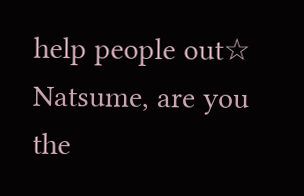help people out☆ Natsume, are you the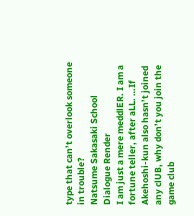type that can’t overlook someone in trouble?
Natsume Sakasaki School Dialogue Render
I am just a mere meddlER. I am a fortune teller, after aLL. …If Akehoshi-kun also hasn’t joined any clUB, why don’t you join the game club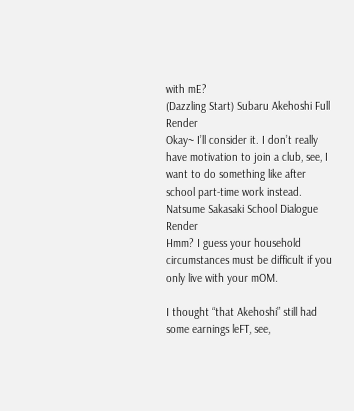with mE?
(Dazzling Start) Subaru Akehoshi Full Render
Okay~ I’ll consider it. I don’t really have motivation to join a club, see, I want to do something like after school part-time work instead.
Natsume Sakasaki School Dialogue Render
Hmm? I guess your household circumstances must be difficult if you only live with your mOM.

I thought “that Akehoshi” still had some earnings leFT, see,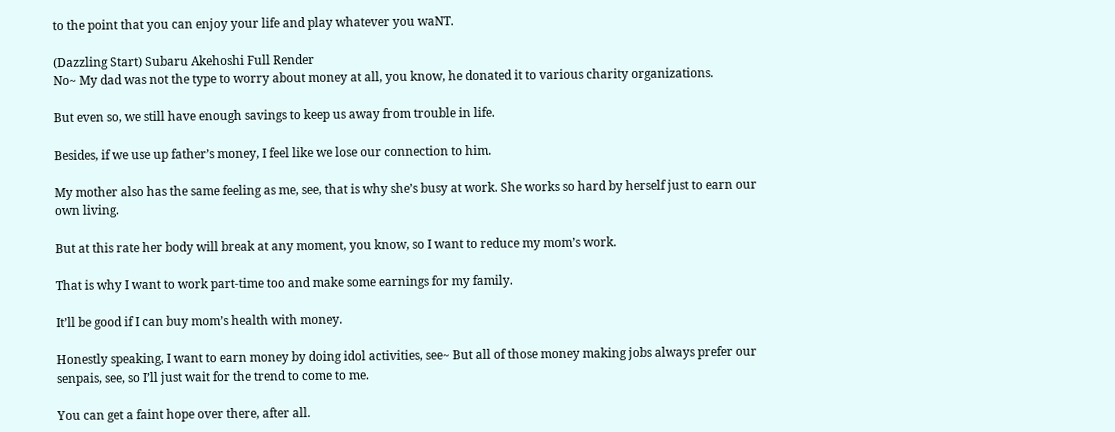to the point that you can enjoy your life and play whatever you waNT.

(Dazzling Start) Subaru Akehoshi Full Render
No~ My dad was not the type to worry about money at all, you know, he donated it to various charity organizations.

But even so, we still have enough savings to keep us away from trouble in life.

Besides, if we use up father’s money, I feel like we lose our connection to him.

My mother also has the same feeling as me, see, that is why she’s busy at work. She works so hard by herself just to earn our own living.

But at this rate her body will break at any moment, you know, so I want to reduce my mom’s work.

That is why I want to work part-time too and make some earnings for my family.

It’ll be good if I can buy mom’s health with money.

Honestly speaking, I want to earn money by doing idol activities, see~ But all of those money making jobs always prefer our senpais, see, so I’ll just wait for the trend to come to me.

You can get a faint hope over there, after all.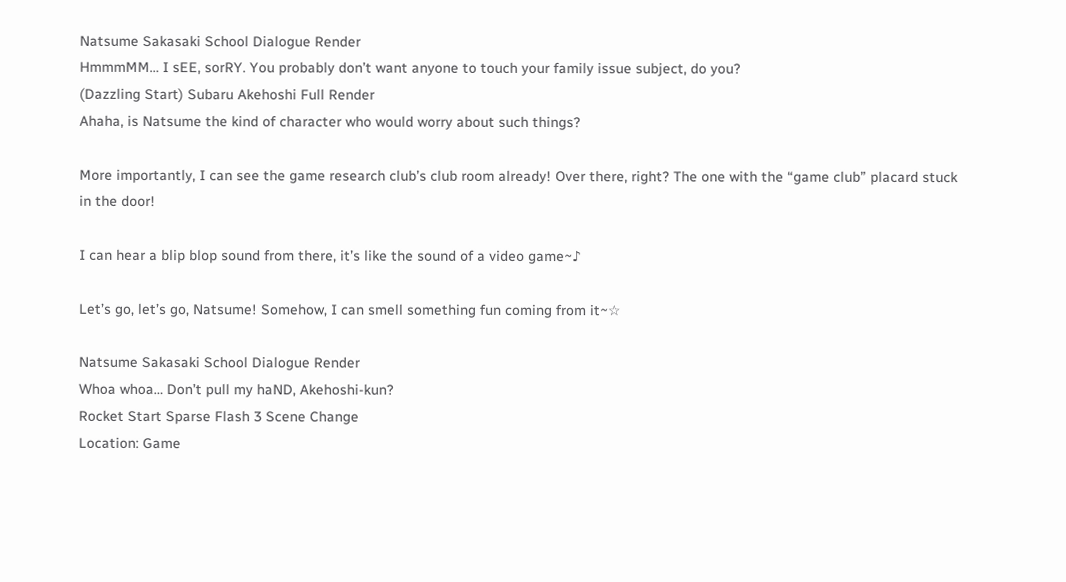Natsume Sakasaki School Dialogue Render
HmmmMM… I sEE, sorRY. You probably don’t want anyone to touch your family issue subject, do you?
(Dazzling Start) Subaru Akehoshi Full Render
Ahaha, is Natsume the kind of character who would worry about such things?

More importantly, I can see the game research club’s club room already! Over there, right? The one with the “game club” placard stuck in the door!

I can hear a blip blop sound from there, it’s like the sound of a video game~♪

Let’s go, let’s go, Natsume! Somehow, I can smell something fun coming from it~☆

Natsume Sakasaki School Dialogue Render
Whoa whoa… Don’t pull my haND, Akehoshi-kun?
Rocket Start Sparse Flash 3 Scene Change
Location: Game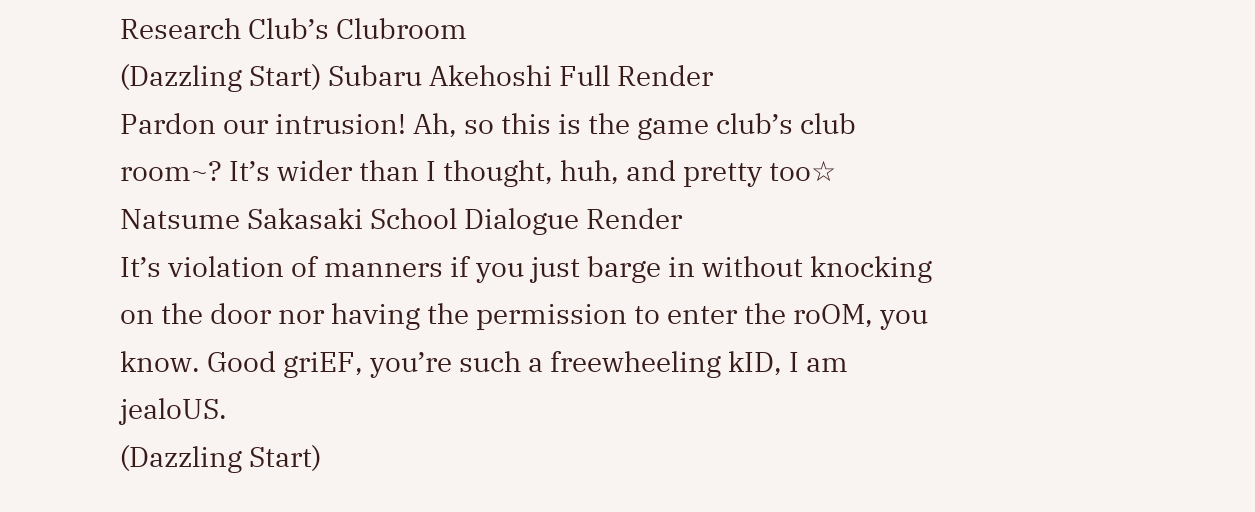Research Club’s Clubroom
(Dazzling Start) Subaru Akehoshi Full Render
Pardon our intrusion! Ah, so this is the game club’s club room~? It’s wider than I thought, huh, and pretty too☆
Natsume Sakasaki School Dialogue Render
It’s violation of manners if you just barge in without knocking on the door nor having the permission to enter the roOM, you know. Good griEF, you’re such a freewheeling kID, I am jealoUS.
(Dazzling Start)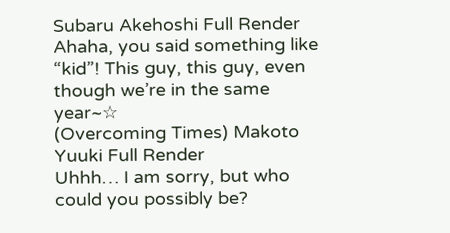Subaru Akehoshi Full Render
Ahaha, you said something like “kid”! This guy, this guy, even though we’re in the same year~☆
(Overcoming Times) Makoto Yuuki Full Render
Uhhh… I am sorry, but who could you possibly be?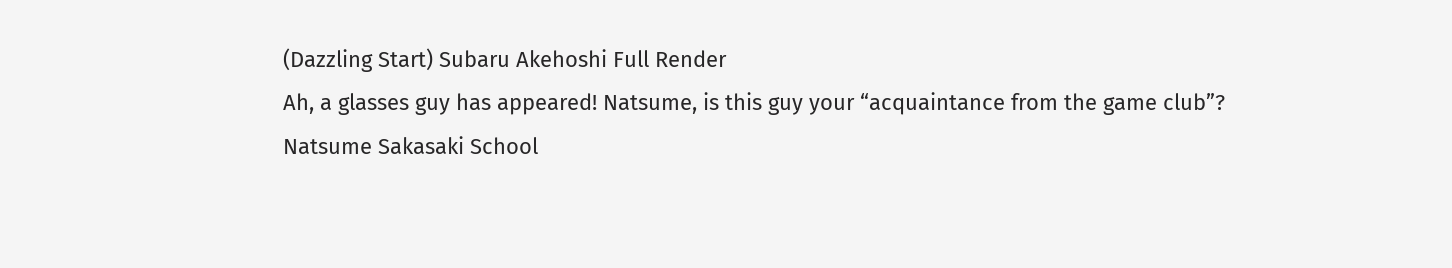(Dazzling Start) Subaru Akehoshi Full Render
Ah, a glasses guy has appeared! Natsume, is this guy your “acquaintance from the game club”?
Natsume Sakasaki School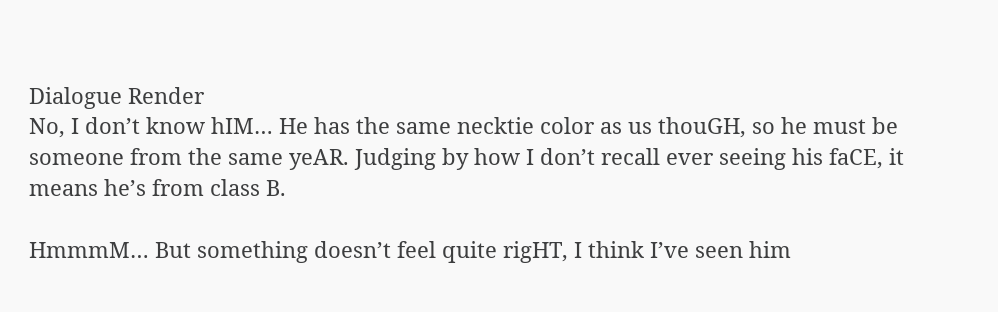Dialogue Render
No, I don’t know hIM… He has the same necktie color as us thouGH, so he must be someone from the same yeAR. Judging by how I don’t recall ever seeing his faCE, it means he’s from class B.

HmmmM… But something doesn’t feel quite rigHT, I think I’ve seen him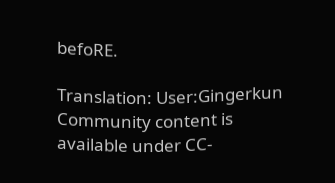befoRE.

Translation: User:Gingerkun
Community content is available under CC-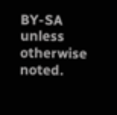BY-SA unless otherwise noted.